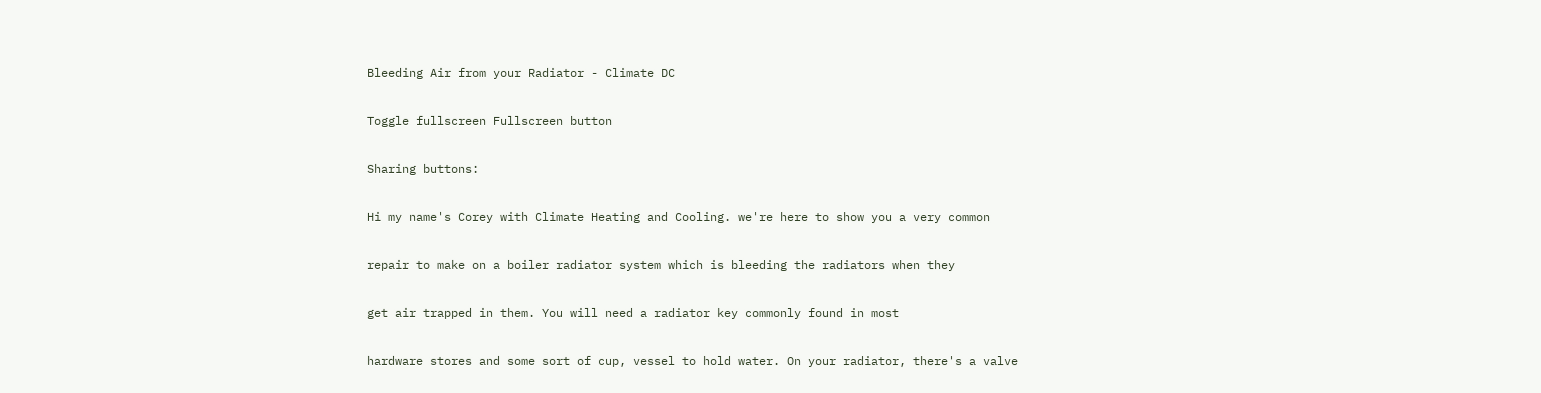Bleeding Air from your Radiator - Climate DC

Toggle fullscreen Fullscreen button

Sharing buttons:

Hi my name's Corey with Climate Heating and Cooling. we're here to show you a very common

repair to make on a boiler radiator system which is bleeding the radiators when they

get air trapped in them. You will need a radiator key commonly found in most

hardware stores and some sort of cup, vessel to hold water. On your radiator, there's a valve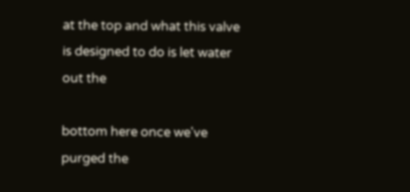at the top and what this valve is designed to do is let water out the

bottom here once we've purged the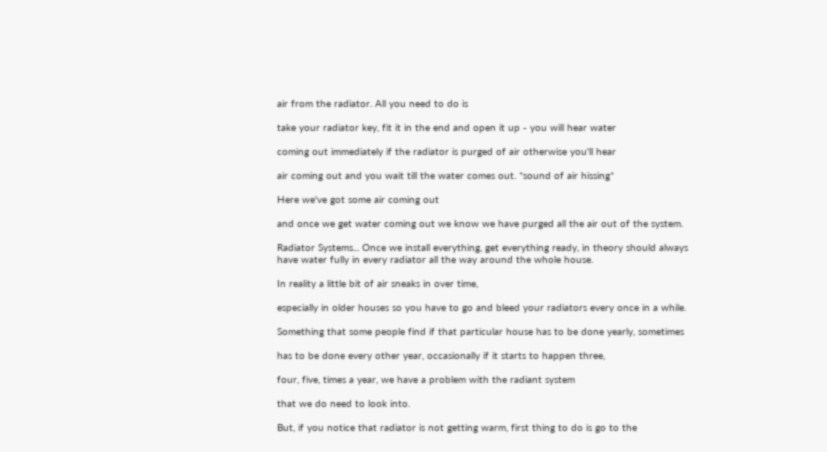air from the radiator. All you need to do is

take your radiator key, fit it in the end and open it up - you will hear water

coming out immediately if the radiator is purged of air otherwise you'll hear

air coming out and you wait till the water comes out. *sound of air hissing*

Here we've got some air coming out

and once we get water coming out we know we have purged all the air out of the system.

Radiator Systems... Once we install everything, get everything ready, in theory should always have water fully in every radiator all the way around the whole house.

In reality a little bit of air sneaks in over time,

especially in older houses so you have to go and bleed your radiators every once in a while.

Something that some people find if that particular house has to be done yearly, sometimes

has to be done every other year, occasionally if it starts to happen three,

four, five, times a year, we have a problem with the radiant system

that we do need to look into.

But, if you notice that radiator is not getting warm, first thing to do is go to the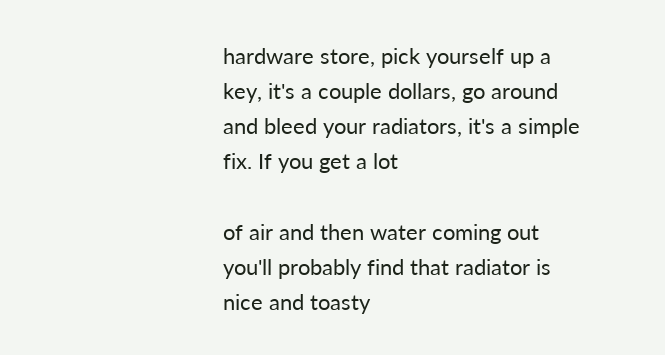hardware store, pick yourself up a key, it's a couple dollars, go around and bleed your radiators, it's a simple fix. If you get a lot

of air and then water coming out you'll probably find that radiator is nice and toasty